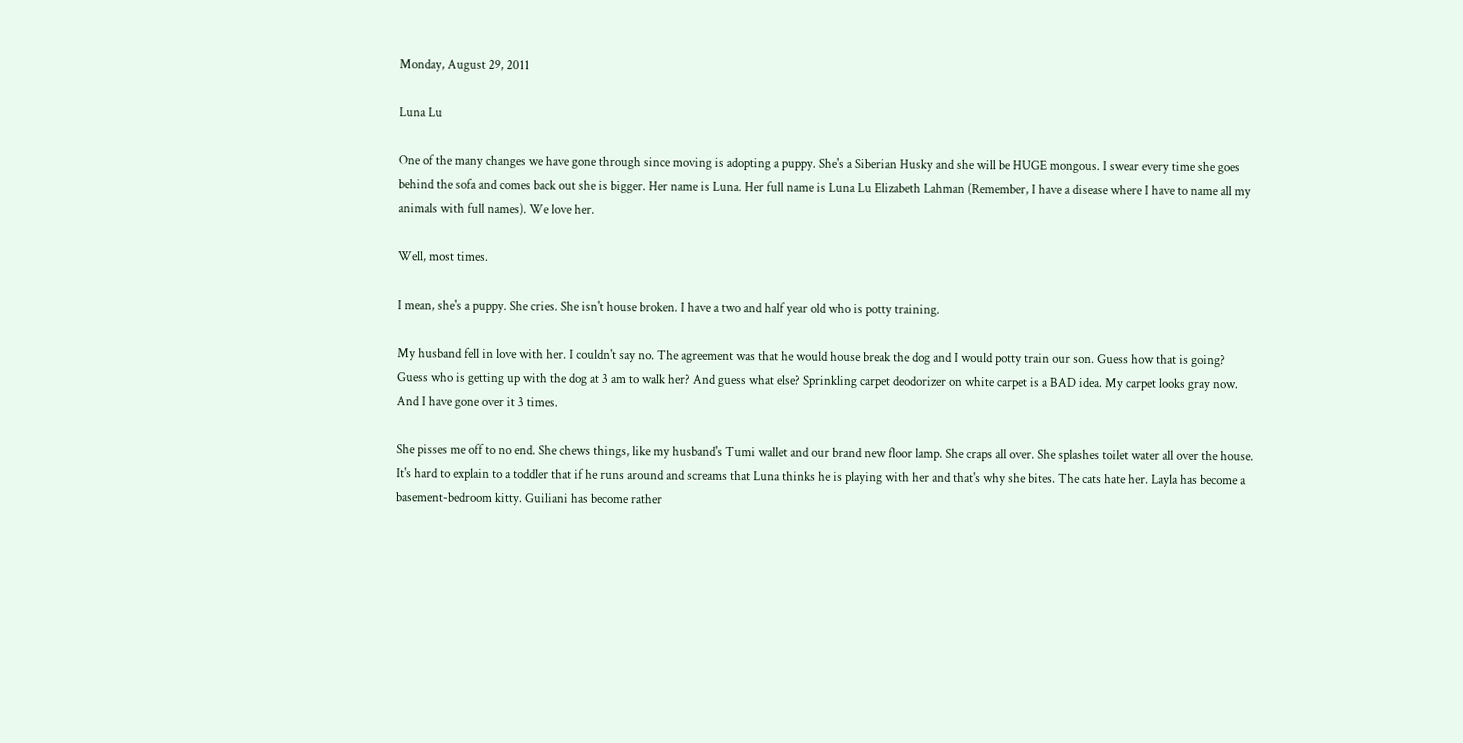Monday, August 29, 2011

Luna Lu

One of the many changes we have gone through since moving is adopting a puppy. She's a Siberian Husky and she will be HUGE mongous. I swear every time she goes behind the sofa and comes back out she is bigger. Her name is Luna. Her full name is Luna Lu Elizabeth Lahman (Remember, I have a disease where I have to name all my animals with full names). We love her.

Well, most times.

I mean, she's a puppy. She cries. She isn't house broken. I have a two and half year old who is potty training.

My husband fell in love with her. I couldn't say no. The agreement was that he would house break the dog and I would potty train our son. Guess how that is going? Guess who is getting up with the dog at 3 am to walk her? And guess what else? Sprinkling carpet deodorizer on white carpet is a BAD idea. My carpet looks gray now. And I have gone over it 3 times.

She pisses me off to no end. She chews things, like my husband's Tumi wallet and our brand new floor lamp. She craps all over. She splashes toilet water all over the house. It's hard to explain to a toddler that if he runs around and screams that Luna thinks he is playing with her and that's why she bites. The cats hate her. Layla has become a basement-bedroom kitty. Guiliani has become rather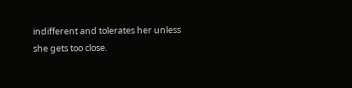indifferent and tolerates her unless she gets too close.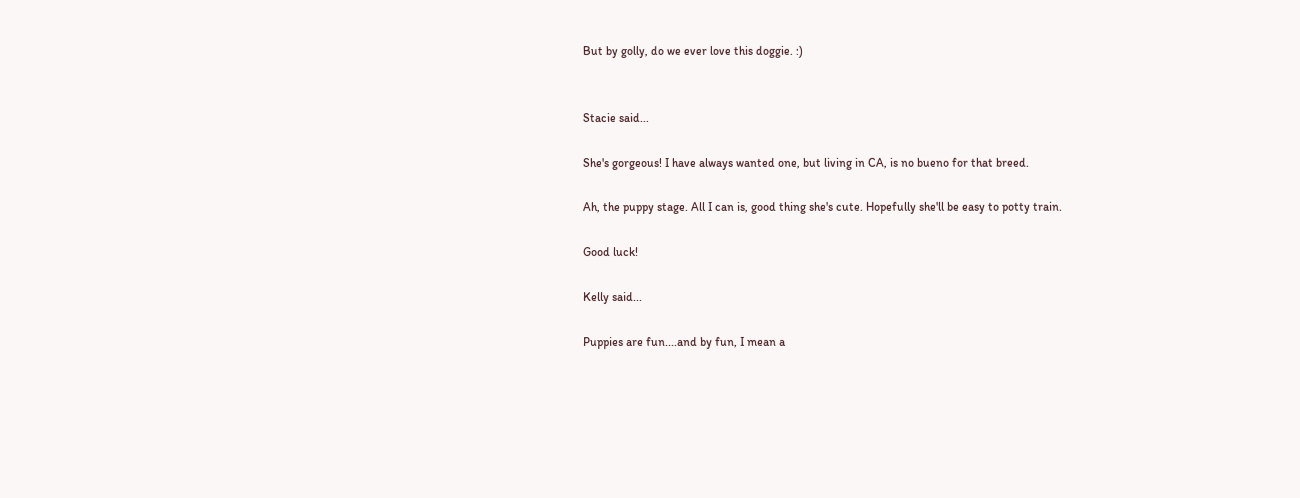But by golly, do we ever love this doggie. :)


Stacie said...

She's gorgeous! I have always wanted one, but living in CA, is no bueno for that breed.

Ah, the puppy stage. All I can is, good thing she's cute. Hopefully she'll be easy to potty train.

Good luck!

Kelly said...

Puppies are fun....and by fun, I mean a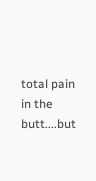total pain in the butt....but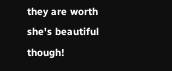they are worth she's beautiful though!